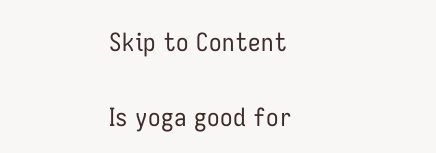Skip to Content

Is yoga good for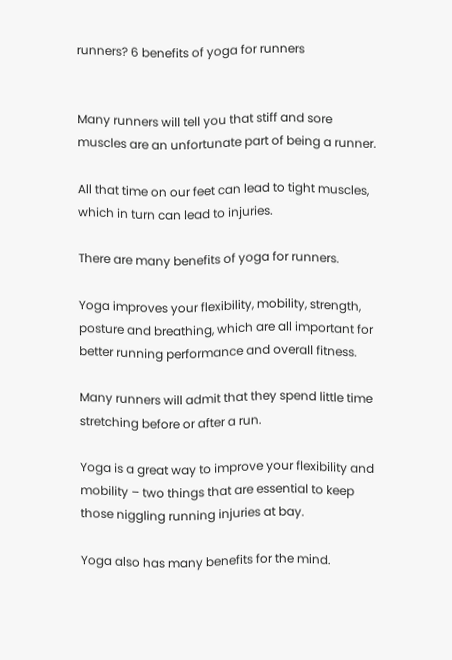runners? 6 benefits of yoga for runners


Many runners will tell you that stiff and sore muscles are an unfortunate part of being a runner.

All that time on our feet can lead to tight muscles, which in turn can lead to injuries.

There are many benefits of yoga for runners.

Yoga improves your flexibility, mobility, strength, posture and breathing, which are all important for better running performance and overall fitness.

Many runners will admit that they spend little time stretching before or after a run.

Yoga is a great way to improve your flexibility and mobility – two things that are essential to keep those niggling running injuries at bay.

Yoga also has many benefits for the mind.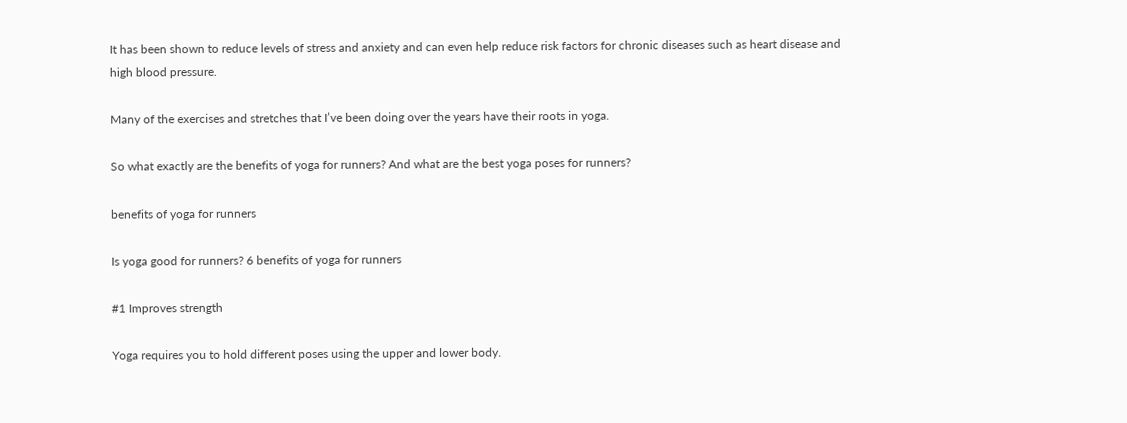It has been shown to reduce levels of stress and anxiety and can even help reduce risk factors for chronic diseases such as heart disease and high blood pressure.

Many of the exercises and stretches that I’ve been doing over the years have their roots in yoga.

So what exactly are the benefits of yoga for runners? And what are the best yoga poses for runners?

benefits of yoga for runners

Is yoga good for runners? 6 benefits of yoga for runners

#1 Improves strength

Yoga requires you to hold different poses using the upper and lower body.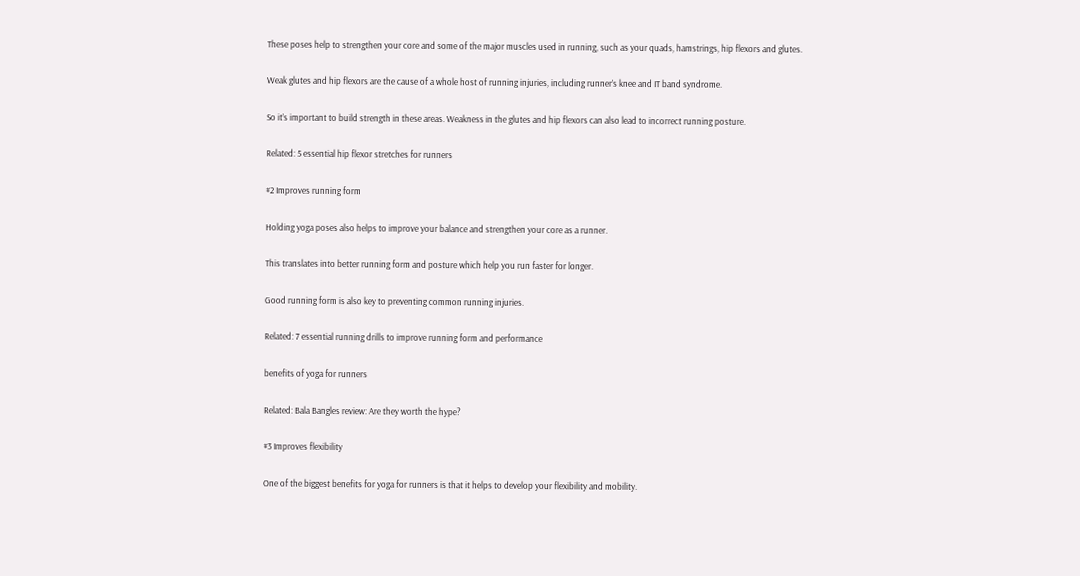These poses help to strengthen your core and some of the major muscles used in running, such as your quads, hamstrings, hip flexors and glutes.

Weak glutes and hip flexors are the cause of a whole host of running injuries, including runner’s knee and IT band syndrome.

So it’s important to build strength in these areas. Weakness in the glutes and hip flexors can also lead to incorrect running posture.

Related: 5 essential hip flexor stretches for runners

#2 Improves running form

Holding yoga poses also helps to improve your balance and strengthen your core as a runner.

This translates into better running form and posture which help you run faster for longer.

Good running form is also key to preventing common running injuries.

Related: 7 essential running drills to improve running form and performance

benefits of yoga for runners

Related: Bala Bangles review: Are they worth the hype?

#3 Improves flexibility

One of the biggest benefits for yoga for runners is that it helps to develop your flexibility and mobility.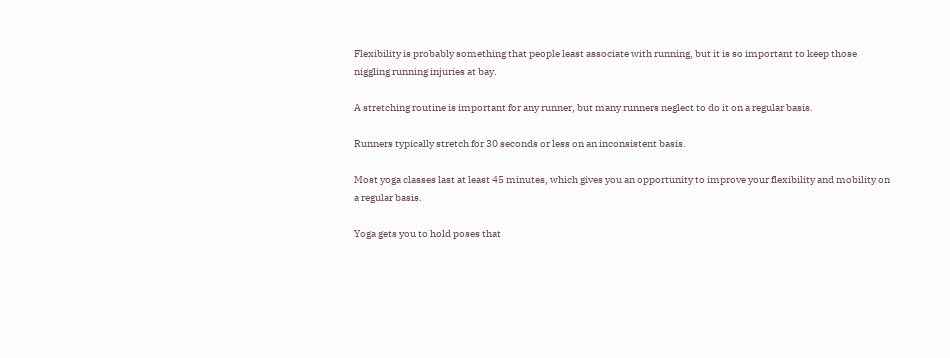Flexibility is probably something that people least associate with running, but it is so important to keep those niggling running injuries at bay.

A stretching routine is important for any runner, but many runners neglect to do it on a regular basis.

Runners typically stretch for 30 seconds or less on an inconsistent basis.

Most yoga classes last at least 45 minutes, which gives you an opportunity to improve your flexibility and mobility on a regular basis.

Yoga gets you to hold poses that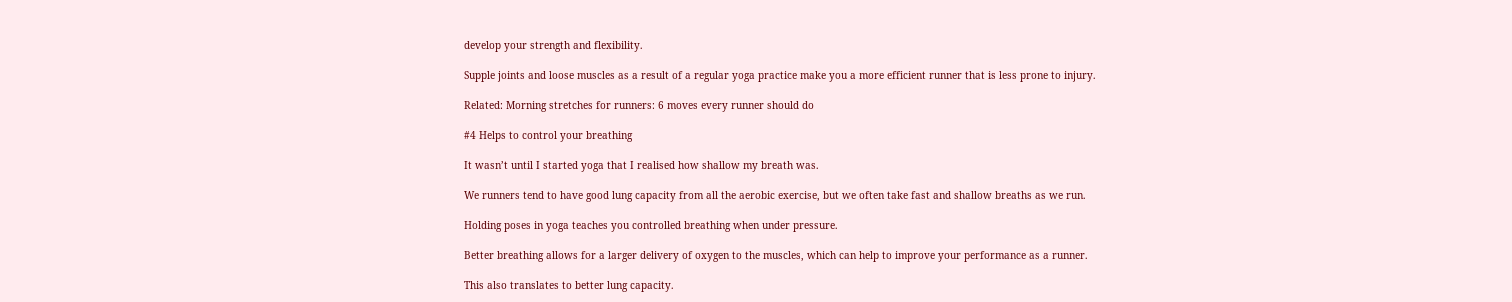develop your strength and flexibility.

Supple joints and loose muscles as a result of a regular yoga practice make you a more efficient runner that is less prone to injury.

Related: Morning stretches for runners: 6 moves every runner should do

#4 Helps to control your breathing

It wasn’t until I started yoga that I realised how shallow my breath was.

We runners tend to have good lung capacity from all the aerobic exercise, but we often take fast and shallow breaths as we run.

Holding poses in yoga teaches you controlled breathing when under pressure.

Better breathing allows for a larger delivery of oxygen to the muscles, which can help to improve your performance as a runner.

This also translates to better lung capacity.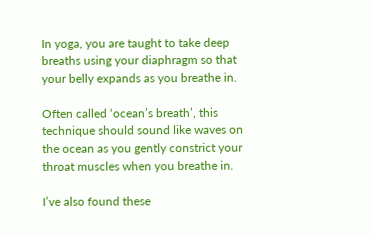In yoga, you are taught to take deep breaths using your diaphragm so that your belly expands as you breathe in.

Often called ‘ocean’s breath’, this technique should sound like waves on the ocean as you gently constrict your throat muscles when you breathe in.

I’ve also found these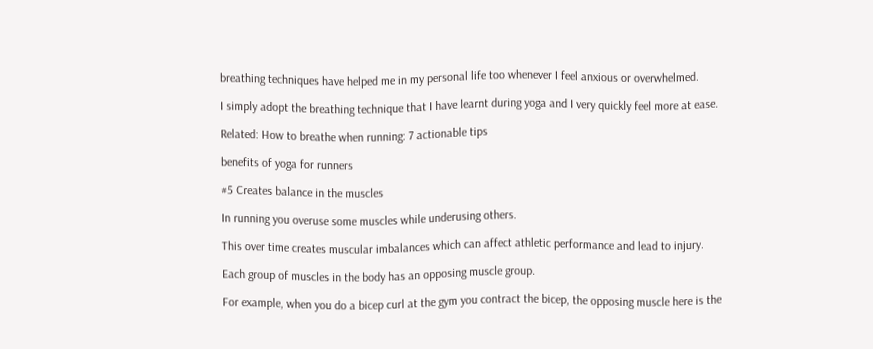breathing techniques have helped me in my personal life too whenever I feel anxious or overwhelmed.

I simply adopt the breathing technique that I have learnt during yoga and I very quickly feel more at ease.

Related: How to breathe when running: 7 actionable tips

benefits of yoga for runners

#5 Creates balance in the muscles

In running you overuse some muscles while underusing others.

This over time creates muscular imbalances which can affect athletic performance and lead to injury.

Each group of muscles in the body has an opposing muscle group.

For example, when you do a bicep curl at the gym you contract the bicep, the opposing muscle here is the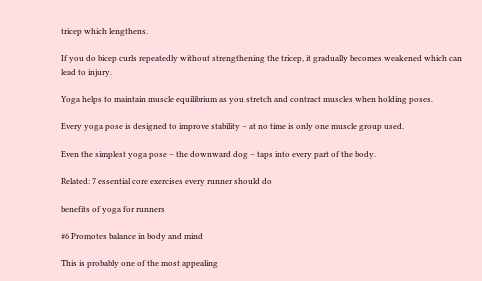tricep which lengthens.

If you do bicep curls repeatedly without strengthening the tricep, it gradually becomes weakened which can lead to injury.

Yoga helps to maintain muscle equilibrium as you stretch and contract muscles when holding poses.

Every yoga pose is designed to improve stability – at no time is only one muscle group used.

Even the simplest yoga pose – the downward dog – taps into every part of the body.

Related: 7 essential core exercises every runner should do

benefits of yoga for runners

#6 Promotes balance in body and mind

This is probably one of the most appealing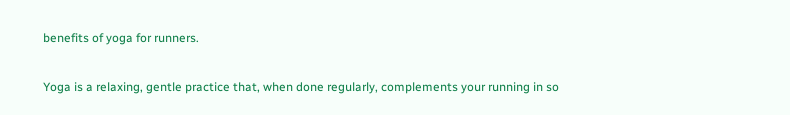benefits of yoga for runners.

Yoga is a relaxing, gentle practice that, when done regularly, complements your running in so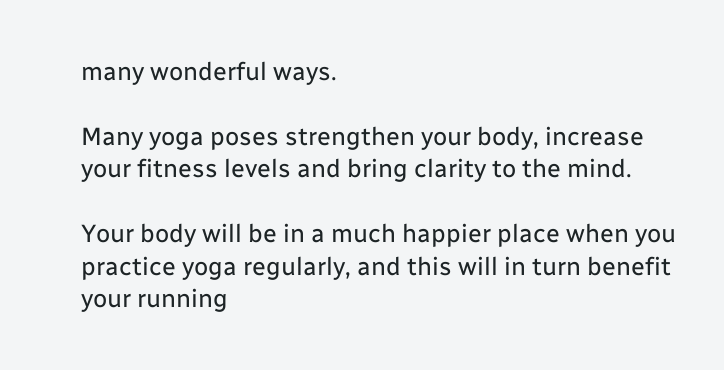many wonderful ways.

Many yoga poses strengthen your body, increase your fitness levels and bring clarity to the mind.

Your body will be in a much happier place when you practice yoga regularly, and this will in turn benefit your running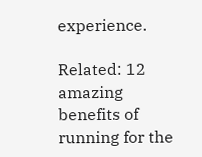experience.

Related: 12 amazing benefits of running for the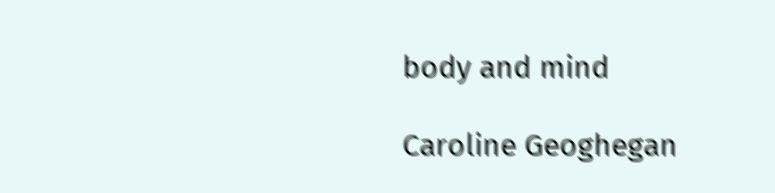body and mind

Caroline Geoghegan